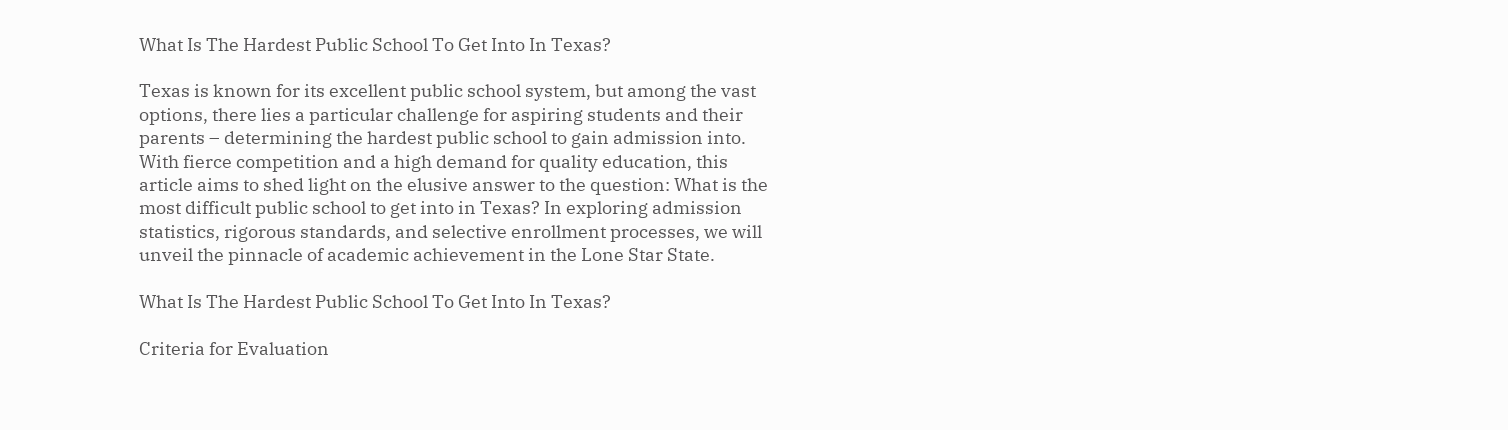What Is The Hardest Public School To Get Into In Texas?

Texas is known for its excellent public school system, but among the vast options, there lies a particular challenge for aspiring students and their parents – determining the hardest public school to gain admission into. With fierce competition and a high demand for quality education, this article aims to shed light on the elusive answer to the question: What is the most difficult public school to get into in Texas? In exploring admission statistics, rigorous standards, and selective enrollment processes, we will unveil the pinnacle of academic achievement in the Lone Star State.

What Is The Hardest Public School To Get Into In Texas?

Criteria for Evaluation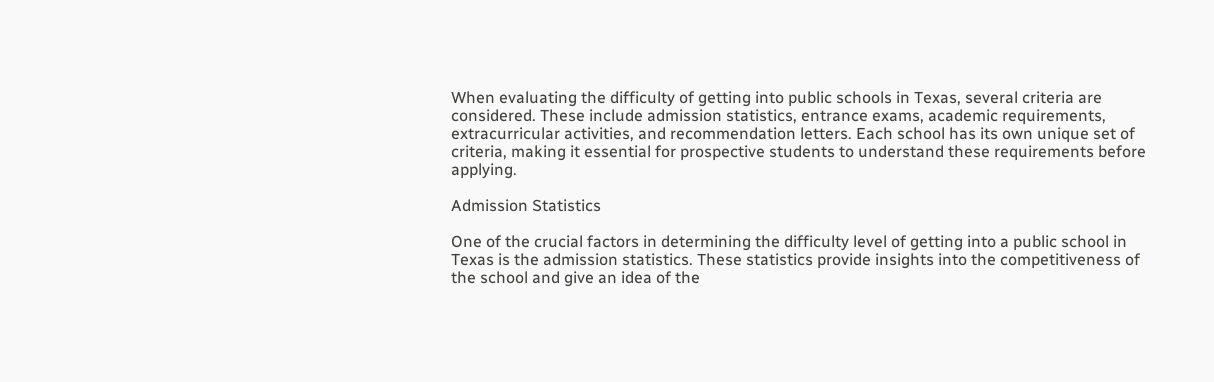When evaluating the difficulty of getting into public schools in Texas, several criteria are considered. These include admission statistics, entrance exams, academic requirements, extracurricular activities, and recommendation letters. Each school has its own unique set of criteria, making it essential for prospective students to understand these requirements before applying.

Admission Statistics

One of the crucial factors in determining the difficulty level of getting into a public school in Texas is the admission statistics. These statistics provide insights into the competitiveness of the school and give an idea of the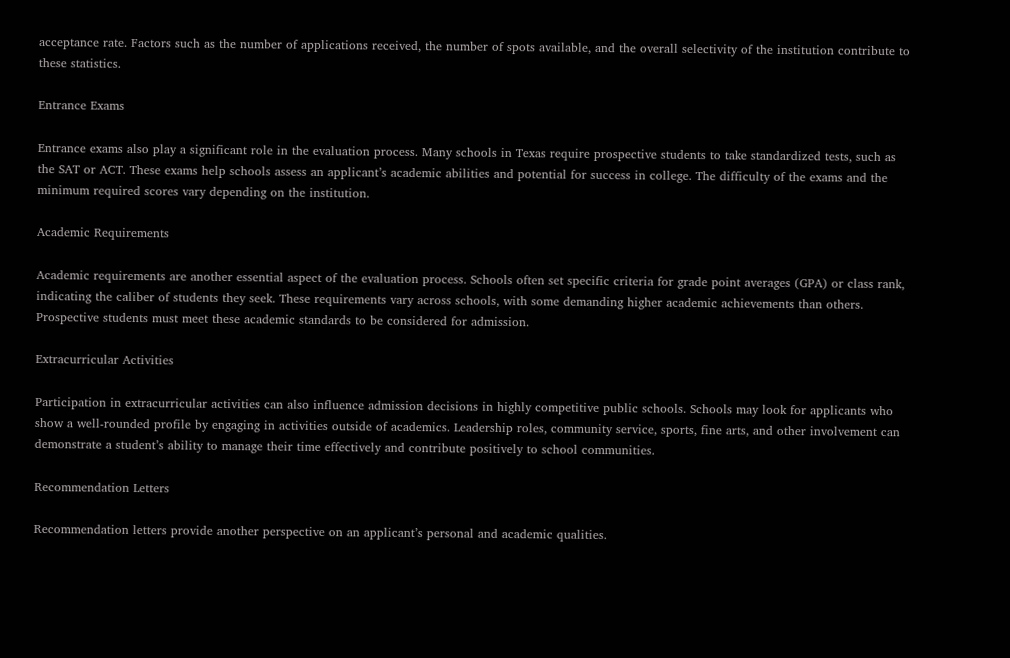acceptance rate. Factors such as the number of applications received, the number of spots available, and the overall selectivity of the institution contribute to these statistics.

Entrance Exams

Entrance exams also play a significant role in the evaluation process. Many schools in Texas require prospective students to take standardized tests, such as the SAT or ACT. These exams help schools assess an applicant’s academic abilities and potential for success in college. The difficulty of the exams and the minimum required scores vary depending on the institution.

Academic Requirements

Academic requirements are another essential aspect of the evaluation process. Schools often set specific criteria for grade point averages (GPA) or class rank, indicating the caliber of students they seek. These requirements vary across schools, with some demanding higher academic achievements than others. Prospective students must meet these academic standards to be considered for admission.

Extracurricular Activities

Participation in extracurricular activities can also influence admission decisions in highly competitive public schools. Schools may look for applicants who show a well-rounded profile by engaging in activities outside of academics. Leadership roles, community service, sports, fine arts, and other involvement can demonstrate a student’s ability to manage their time effectively and contribute positively to school communities.

Recommendation Letters

Recommendation letters provide another perspective on an applicant’s personal and academic qualities.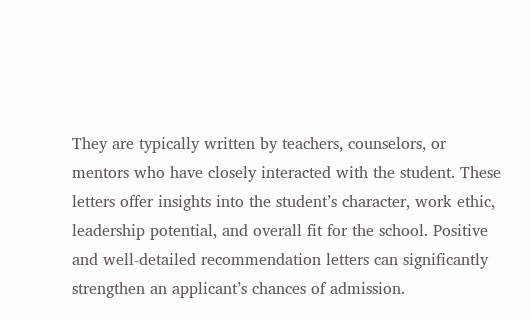They are typically written by teachers, counselors, or mentors who have closely interacted with the student. These letters offer insights into the student’s character, work ethic, leadership potential, and overall fit for the school. Positive and well-detailed recommendation letters can significantly strengthen an applicant’s chances of admission.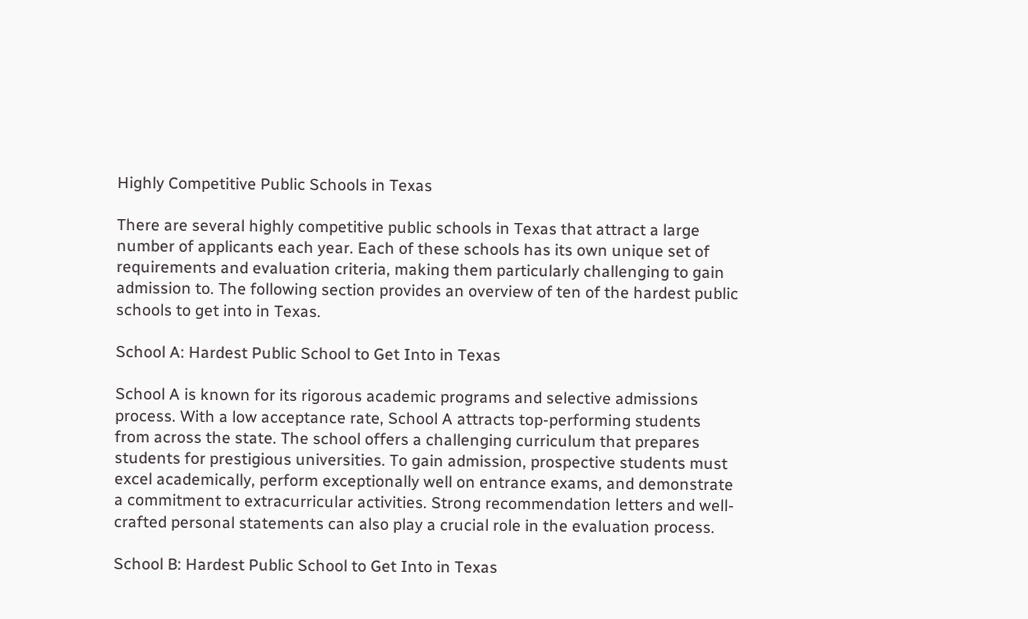Highly Competitive Public Schools in Texas

There are several highly competitive public schools in Texas that attract a large number of applicants each year. Each of these schools has its own unique set of requirements and evaluation criteria, making them particularly challenging to gain admission to. The following section provides an overview of ten of the hardest public schools to get into in Texas.

School A: Hardest Public School to Get Into in Texas

School A is known for its rigorous academic programs and selective admissions process. With a low acceptance rate, School A attracts top-performing students from across the state. The school offers a challenging curriculum that prepares students for prestigious universities. To gain admission, prospective students must excel academically, perform exceptionally well on entrance exams, and demonstrate a commitment to extracurricular activities. Strong recommendation letters and well-crafted personal statements can also play a crucial role in the evaluation process.

School B: Hardest Public School to Get Into in Texas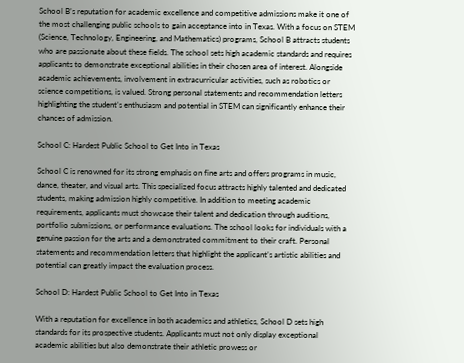School B’s reputation for academic excellence and competitive admissions make it one of the most challenging public schools to gain acceptance into in Texas. With a focus on STEM (Science, Technology, Engineering, and Mathematics) programs, School B attracts students who are passionate about these fields. The school sets high academic standards and requires applicants to demonstrate exceptional abilities in their chosen area of interest. Alongside academic achievements, involvement in extracurricular activities, such as robotics or science competitions, is valued. Strong personal statements and recommendation letters highlighting the student’s enthusiasm and potential in STEM can significantly enhance their chances of admission.

School C: Hardest Public School to Get Into in Texas

School C is renowned for its strong emphasis on fine arts and offers programs in music, dance, theater, and visual arts. This specialized focus attracts highly talented and dedicated students, making admission highly competitive. In addition to meeting academic requirements, applicants must showcase their talent and dedication through auditions, portfolio submissions, or performance evaluations. The school looks for individuals with a genuine passion for the arts and a demonstrated commitment to their craft. Personal statements and recommendation letters that highlight the applicant’s artistic abilities and potential can greatly impact the evaluation process.

School D: Hardest Public School to Get Into in Texas

With a reputation for excellence in both academics and athletics, School D sets high standards for its prospective students. Applicants must not only display exceptional academic abilities but also demonstrate their athletic prowess or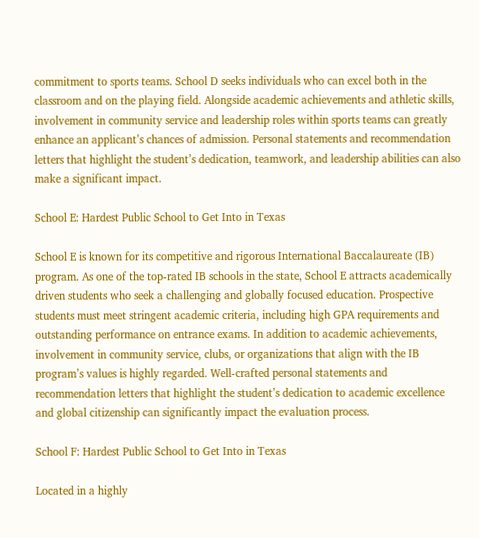commitment to sports teams. School D seeks individuals who can excel both in the classroom and on the playing field. Alongside academic achievements and athletic skills, involvement in community service and leadership roles within sports teams can greatly enhance an applicant’s chances of admission. Personal statements and recommendation letters that highlight the student’s dedication, teamwork, and leadership abilities can also make a significant impact.

School E: Hardest Public School to Get Into in Texas

School E is known for its competitive and rigorous International Baccalaureate (IB) program. As one of the top-rated IB schools in the state, School E attracts academically driven students who seek a challenging and globally focused education. Prospective students must meet stringent academic criteria, including high GPA requirements and outstanding performance on entrance exams. In addition to academic achievements, involvement in community service, clubs, or organizations that align with the IB program’s values is highly regarded. Well-crafted personal statements and recommendation letters that highlight the student’s dedication to academic excellence and global citizenship can significantly impact the evaluation process.

School F: Hardest Public School to Get Into in Texas

Located in a highly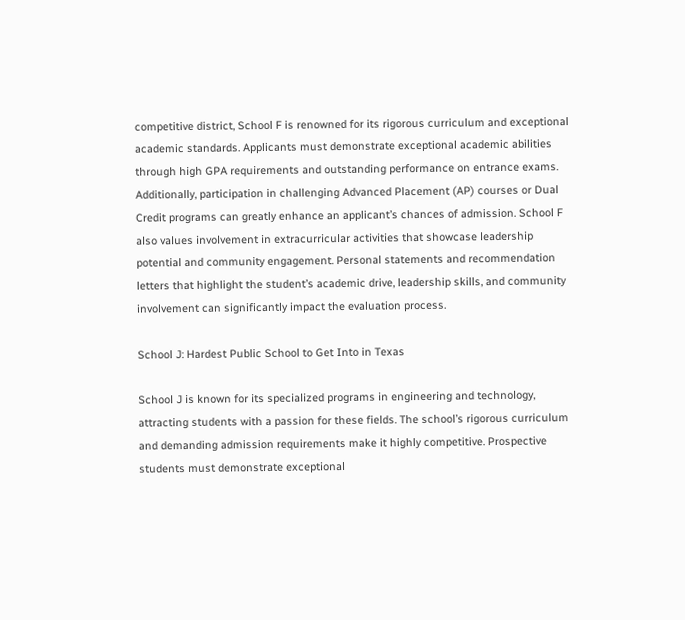competitive district, School F is renowned for its rigorous curriculum and exceptional academic standards. Applicants must demonstrate exceptional academic abilities through high GPA requirements and outstanding performance on entrance exams. Additionally, participation in challenging Advanced Placement (AP) courses or Dual Credit programs can greatly enhance an applicant’s chances of admission. School F also values involvement in extracurricular activities that showcase leadership potential and community engagement. Personal statements and recommendation letters that highlight the student’s academic drive, leadership skills, and community involvement can significantly impact the evaluation process.

School J: Hardest Public School to Get Into in Texas

School J is known for its specialized programs in engineering and technology, attracting students with a passion for these fields. The school’s rigorous curriculum and demanding admission requirements make it highly competitive. Prospective students must demonstrate exceptional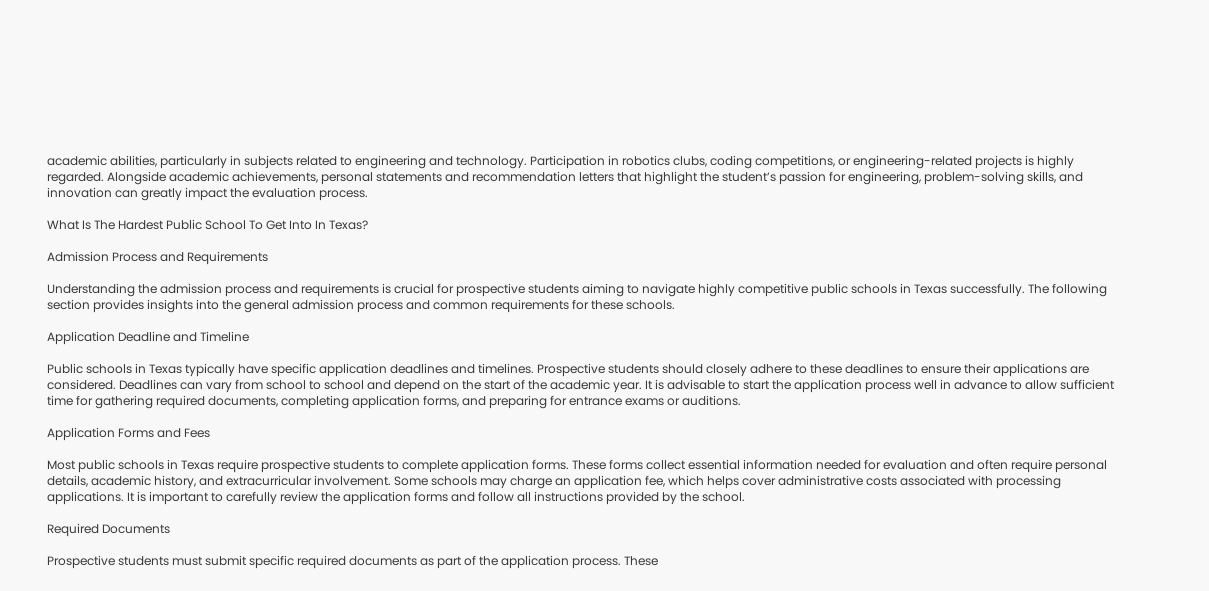academic abilities, particularly in subjects related to engineering and technology. Participation in robotics clubs, coding competitions, or engineering-related projects is highly regarded. Alongside academic achievements, personal statements and recommendation letters that highlight the student’s passion for engineering, problem-solving skills, and innovation can greatly impact the evaluation process.

What Is The Hardest Public School To Get Into In Texas?

Admission Process and Requirements

Understanding the admission process and requirements is crucial for prospective students aiming to navigate highly competitive public schools in Texas successfully. The following section provides insights into the general admission process and common requirements for these schools.

Application Deadline and Timeline

Public schools in Texas typically have specific application deadlines and timelines. Prospective students should closely adhere to these deadlines to ensure their applications are considered. Deadlines can vary from school to school and depend on the start of the academic year. It is advisable to start the application process well in advance to allow sufficient time for gathering required documents, completing application forms, and preparing for entrance exams or auditions.

Application Forms and Fees

Most public schools in Texas require prospective students to complete application forms. These forms collect essential information needed for evaluation and often require personal details, academic history, and extracurricular involvement. Some schools may charge an application fee, which helps cover administrative costs associated with processing applications. It is important to carefully review the application forms and follow all instructions provided by the school.

Required Documents

Prospective students must submit specific required documents as part of the application process. These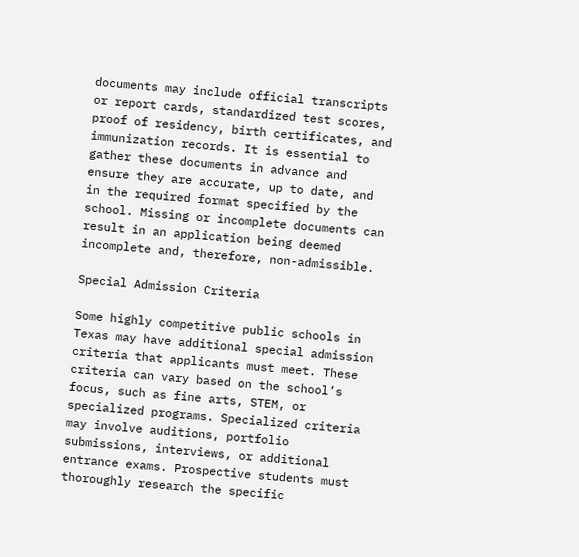documents may include official transcripts or report cards, standardized test scores, proof of residency, birth certificates, and immunization records. It is essential to gather these documents in advance and ensure they are accurate, up to date, and in the required format specified by the school. Missing or incomplete documents can result in an application being deemed incomplete and, therefore, non-admissible.

Special Admission Criteria

Some highly competitive public schools in Texas may have additional special admission criteria that applicants must meet. These criteria can vary based on the school’s focus, such as fine arts, STEM, or specialized programs. Specialized criteria may involve auditions, portfolio submissions, interviews, or additional entrance exams. Prospective students must thoroughly research the specific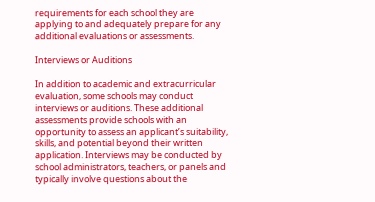requirements for each school they are applying to and adequately prepare for any additional evaluations or assessments.

Interviews or Auditions

In addition to academic and extracurricular evaluation, some schools may conduct interviews or auditions. These additional assessments provide schools with an opportunity to assess an applicant’s suitability, skills, and potential beyond their written application. Interviews may be conducted by school administrators, teachers, or panels and typically involve questions about the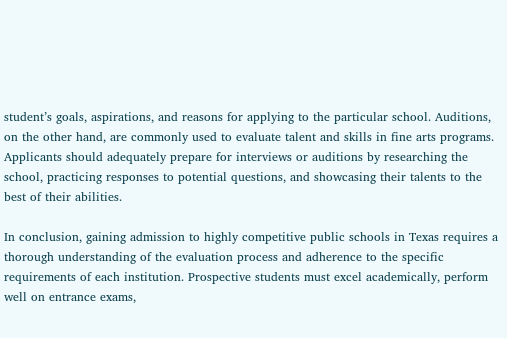student’s goals, aspirations, and reasons for applying to the particular school. Auditions, on the other hand, are commonly used to evaluate talent and skills in fine arts programs. Applicants should adequately prepare for interviews or auditions by researching the school, practicing responses to potential questions, and showcasing their talents to the best of their abilities.

In conclusion, gaining admission to highly competitive public schools in Texas requires a thorough understanding of the evaluation process and adherence to the specific requirements of each institution. Prospective students must excel academically, perform well on entrance exams,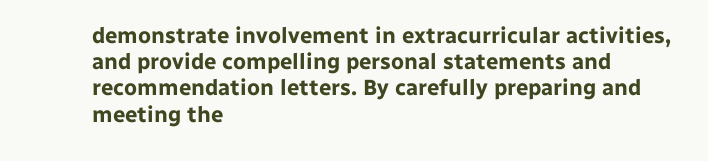demonstrate involvement in extracurricular activities, and provide compelling personal statements and recommendation letters. By carefully preparing and meeting the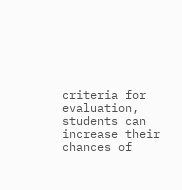criteria for evaluation, students can increase their chances of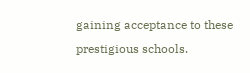gaining acceptance to these prestigious schools.